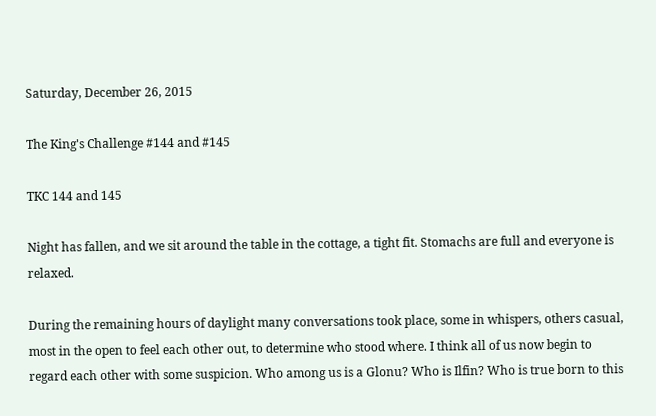Saturday, December 26, 2015

The King's Challenge #144 and #145

TKC 144 and 145

Night has fallen, and we sit around the table in the cottage, a tight fit. Stomachs are full and everyone is relaxed.

During the remaining hours of daylight many conversations took place, some in whispers, others casual, most in the open to feel each other out, to determine who stood where. I think all of us now begin to regard each other with some suspicion. Who among us is a Glonu? Who is Ilfin? Who is true born to this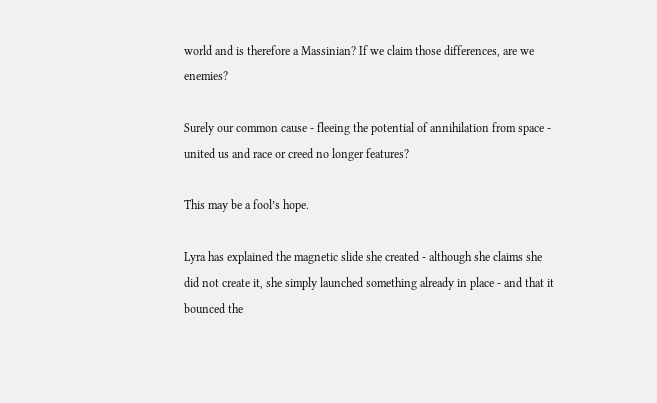world and is therefore a Massinian? If we claim those differences, are we enemies?

Surely our common cause - fleeing the potential of annihilation from space - united us and race or creed no longer features?

This may be a fool’s hope.

Lyra has explained the magnetic slide she created - although she claims she did not create it, she simply launched something already in place - and that it bounced the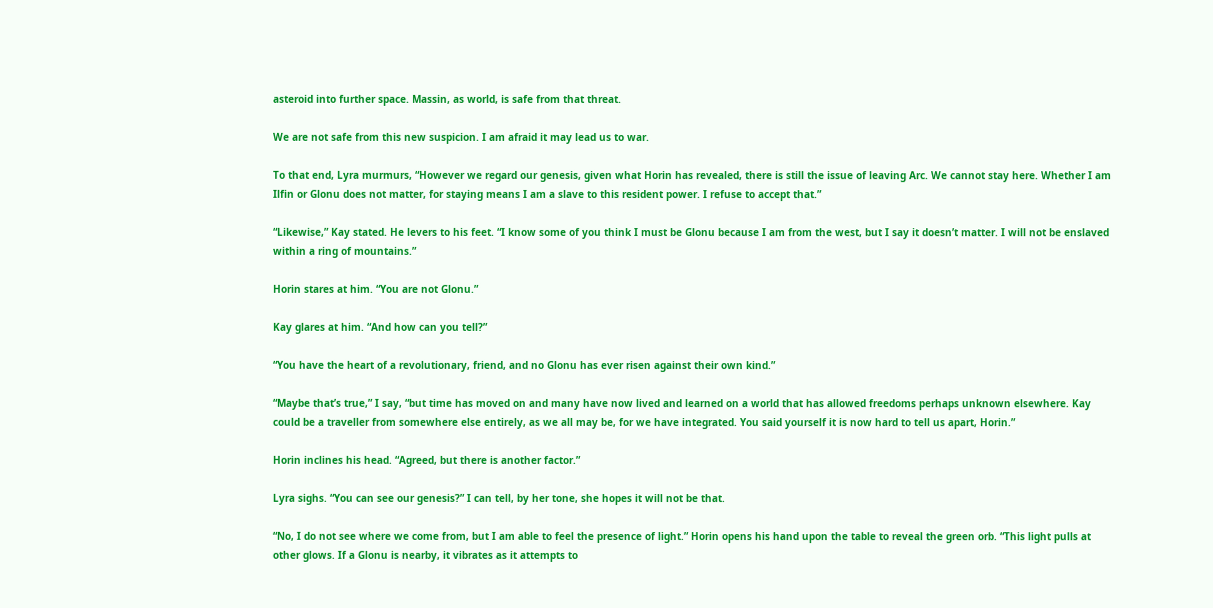asteroid into further space. Massin, as world, is safe from that threat.

We are not safe from this new suspicion. I am afraid it may lead us to war.

To that end, Lyra murmurs, “However we regard our genesis, given what Horin has revealed, there is still the issue of leaving Arc. We cannot stay here. Whether I am Ilfin or Glonu does not matter, for staying means I am a slave to this resident power. I refuse to accept that.”

“Likewise,” Kay stated. He levers to his feet. “I know some of you think I must be Glonu because I am from the west, but I say it doesn’t matter. I will not be enslaved within a ring of mountains.”

Horin stares at him. “You are not Glonu.”

Kay glares at him. “And how can you tell?”

“You have the heart of a revolutionary, friend, and no Glonu has ever risen against their own kind.”

“Maybe that’s true,” I say, “but time has moved on and many have now lived and learned on a world that has allowed freedoms perhaps unknown elsewhere. Kay could be a traveller from somewhere else entirely, as we all may be, for we have integrated. You said yourself it is now hard to tell us apart, Horin.”

Horin inclines his head. “Agreed, but there is another factor.”

Lyra sighs. “You can see our genesis?” I can tell, by her tone, she hopes it will not be that.

“No, I do not see where we come from, but I am able to feel the presence of light.” Horin opens his hand upon the table to reveal the green orb. “This light pulls at other glows. If a Glonu is nearby, it vibrates as it attempts to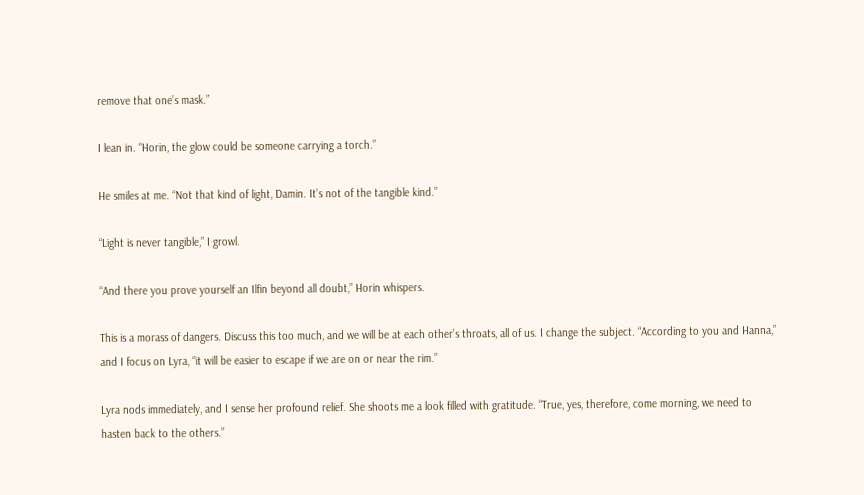remove that one’s mask.”

I lean in. “Horin, the glow could be someone carrying a torch.”

He smiles at me. “Not that kind of light, Damin. It’s not of the tangible kind.”

“Light is never tangible,” I growl.

“And there you prove yourself an Ilfin beyond all doubt,” Horin whispers.

This is a morass of dangers. Discuss this too much, and we will be at each other’s throats, all of us. I change the subject. “According to you and Hanna,” and I focus on Lyra, “it will be easier to escape if we are on or near the rim.”

Lyra nods immediately, and I sense her profound relief. She shoots me a look filled with gratitude. “True, yes, therefore, come morning, we need to hasten back to the others.”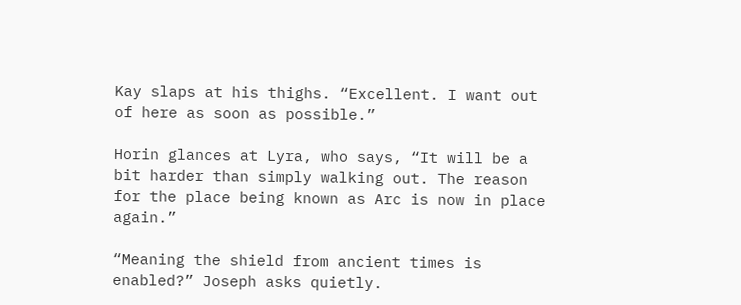Kay slaps at his thighs. “Excellent. I want out of here as soon as possible.”

Horin glances at Lyra, who says, “It will be a bit harder than simply walking out. The reason for the place being known as Arc is now in place again.”

“Meaning the shield from ancient times is enabled?” Joseph asks quietly.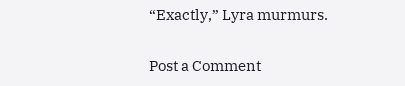“Exactly,” Lyra murmurs.

Post a Comment